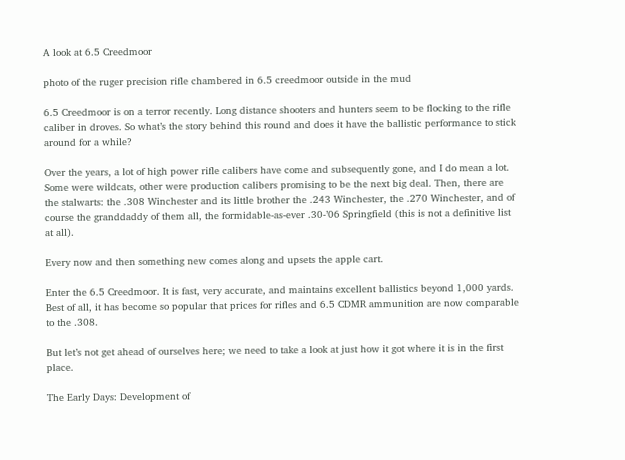A look at 6.5 Creedmoor

photo of the ruger precision rifle chambered in 6.5 creedmoor outside in the mud

6.5 Creedmoor is on a terror recently. Long distance shooters and hunters seem to be flocking to the rifle caliber in droves. So what’s the story behind this round and does it have the ballistic performance to stick around for a while?

Over the years, a lot of high power rifle calibers have come and subsequently gone, and I do mean a lot. Some were wildcats, other were production calibers promising to be the next big deal. Then, there are the stalwarts: the .308 Winchester and its little brother the .243 Winchester, the .270 Winchester, and of course the granddaddy of them all, the formidable-as-ever .30-’06 Springfield (this is not a definitive list at all).

Every now and then something new comes along and upsets the apple cart.

Enter the 6.5 Creedmoor. It is fast, very accurate, and maintains excellent ballistics beyond 1,000 yards. Best of all, it has become so popular that prices for rifles and 6.5 CDMR ammunition are now comparable to the .308.

But let’s not get ahead of ourselves here; we need to take a look at just how it got where it is in the first place.

The Early Days: Development of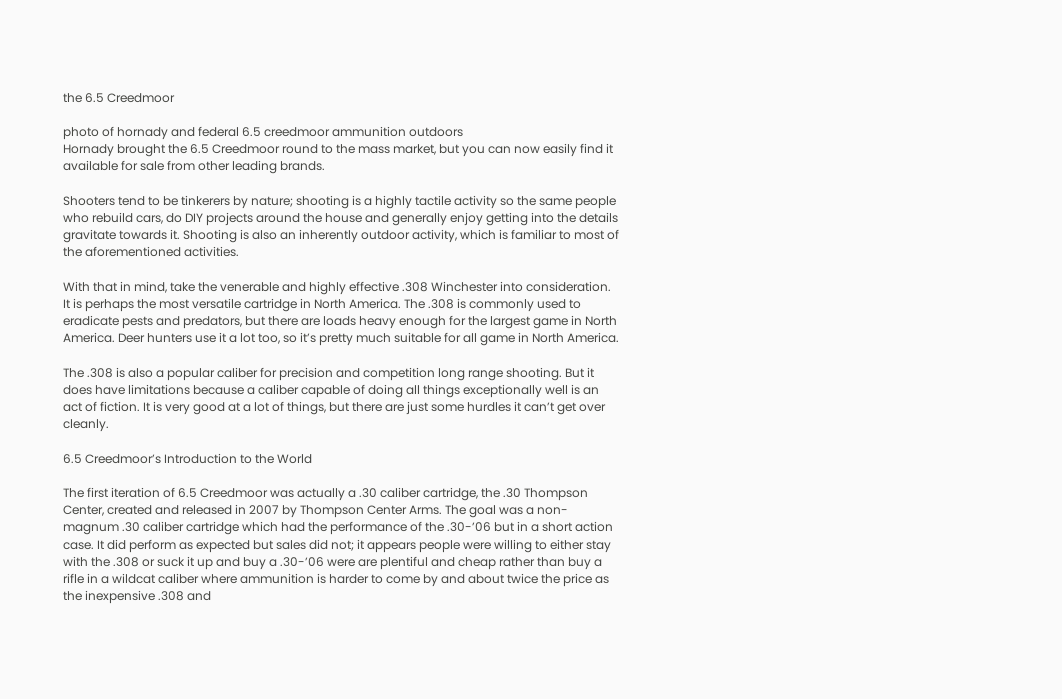the 6.5 Creedmoor

photo of hornady and federal 6.5 creedmoor ammunition outdoors
Hornady brought the 6.5 Creedmoor round to the mass market, but you can now easily find it available for sale from other leading brands.

Shooters tend to be tinkerers by nature; shooting is a highly tactile activity so the same people who rebuild cars, do DIY projects around the house and generally enjoy getting into the details gravitate towards it. Shooting is also an inherently outdoor activity, which is familiar to most of the aforementioned activities.

With that in mind, take the venerable and highly effective .308 Winchester into consideration. It is perhaps the most versatile cartridge in North America. The .308 is commonly used to eradicate pests and predators, but there are loads heavy enough for the largest game in North America. Deer hunters use it a lot too, so it’s pretty much suitable for all game in North America.

The .308 is also a popular caliber for precision and competition long range shooting. But it does have limitations because a caliber capable of doing all things exceptionally well is an act of fiction. It is very good at a lot of things, but there are just some hurdles it can’t get over cleanly.

6.5 Creedmoor’s Introduction to the World

The first iteration of 6.5 Creedmoor was actually a .30 caliber cartridge, the .30 Thompson Center, created and released in 2007 by Thompson Center Arms. The goal was a non-magnum .30 caliber cartridge which had the performance of the .30-’06 but in a short action case. It did perform as expected but sales did not; it appears people were willing to either stay with the .308 or suck it up and buy a .30-’06 were are plentiful and cheap rather than buy a rifle in a wildcat caliber where ammunition is harder to come by and about twice the price as the inexpensive .308 and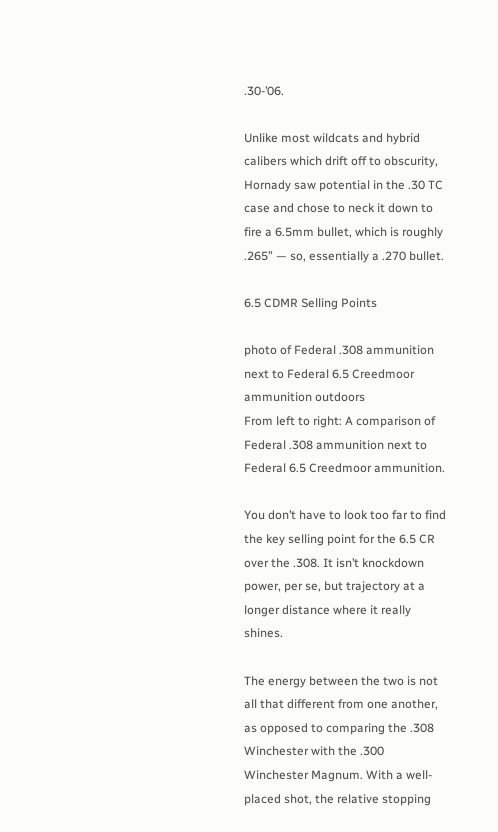.30-’06.

Unlike most wildcats and hybrid calibers which drift off to obscurity, Hornady saw potential in the .30 TC case and chose to neck it down to fire a 6.5mm bullet, which is roughly .265” — so, essentially a .270 bullet.

6.5 CDMR Selling Points

photo of Federal .308 ammunition next to Federal 6.5 Creedmoor ammunition outdoors
From left to right: A comparison of Federal .308 ammunition next to Federal 6.5 Creedmoor ammunition.

You don’t have to look too far to find the key selling point for the 6.5 CR over the .308. It isn’t knockdown power, per se, but trajectory at a longer distance where it really shines.

The energy between the two is not all that different from one another, as opposed to comparing the .308 Winchester with the .300 Winchester Magnum. With a well-placed shot, the relative stopping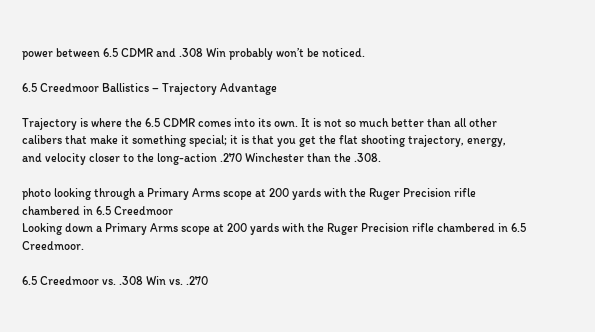power between 6.5 CDMR and .308 Win probably won’t be noticed.

6.5 Creedmoor Ballistics – Trajectory Advantage

Trajectory is where the 6.5 CDMR comes into its own. It is not so much better than all other calibers that make it something special; it is that you get the flat shooting trajectory, energy, and velocity closer to the long-action .270 Winchester than the .308.

photo looking through a Primary Arms scope at 200 yards with the Ruger Precision rifle chambered in 6.5 Creedmoor
Looking down a Primary Arms scope at 200 yards with the Ruger Precision rifle chambered in 6.5 Creedmoor.

6.5 Creedmoor vs. .308 Win vs. .270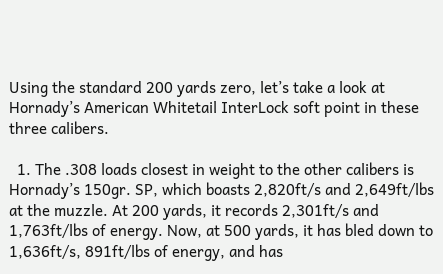Using the standard 200 yards zero, let’s take a look at Hornady’s American Whitetail InterLock soft point in these three calibers.

  1. The .308 loads closest in weight to the other calibers is Hornady’s 150gr. SP, which boasts 2,820ft/s and 2,649ft/lbs at the muzzle. At 200 yards, it records 2,301ft/s and 1,763ft/lbs of energy. Now, at 500 yards, it has bled down to 1,636ft/s, 891ft/lbs of energy, and has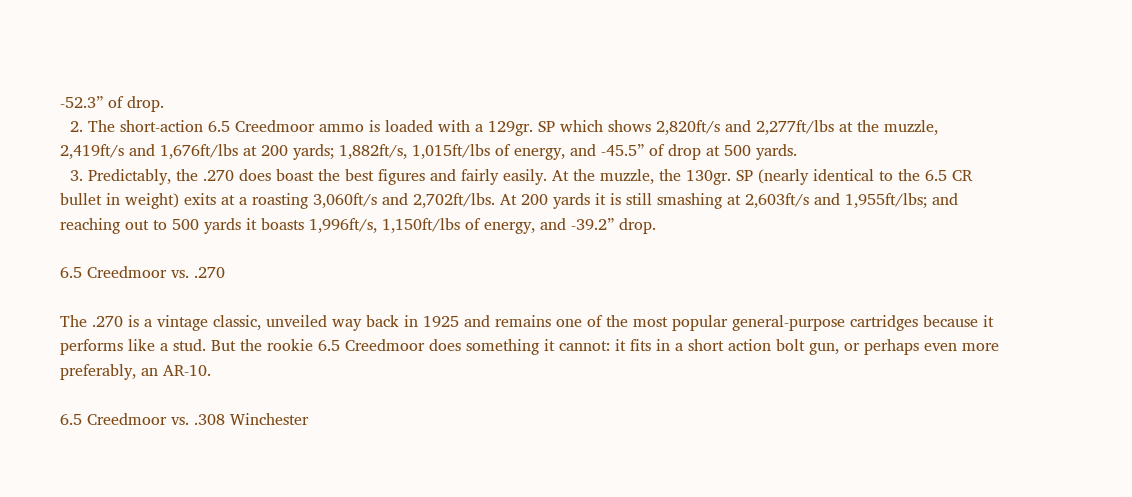-52.3” of drop.
  2. The short-action 6.5 Creedmoor ammo is loaded with a 129gr. SP which shows 2,820ft/s and 2,277ft/lbs at the muzzle, 2,419ft/s and 1,676ft/lbs at 200 yards; 1,882ft/s, 1,015ft/lbs of energy, and -45.5” of drop at 500 yards.
  3. Predictably, the .270 does boast the best figures and fairly easily. At the muzzle, the 130gr. SP (nearly identical to the 6.5 CR bullet in weight) exits at a roasting 3,060ft/s and 2,702ft/lbs. At 200 yards it is still smashing at 2,603ft/s and 1,955ft/lbs; and reaching out to 500 yards it boasts 1,996ft/s, 1,150ft/lbs of energy, and -39.2” drop.

6.5 Creedmoor vs. .270

The .270 is a vintage classic, unveiled way back in 1925 and remains one of the most popular general-purpose cartridges because it performs like a stud. But the rookie 6.5 Creedmoor does something it cannot: it fits in a short action bolt gun, or perhaps even more preferably, an AR-10.

6.5 Creedmoor vs. .308 Winchester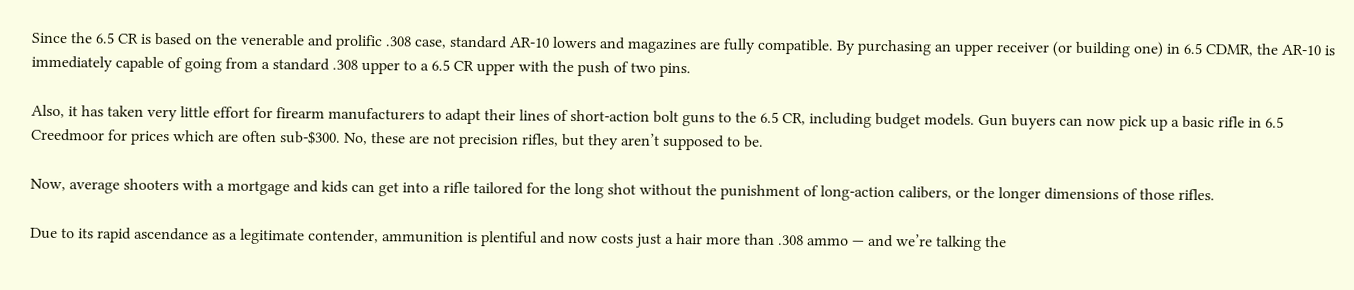Since the 6.5 CR is based on the venerable and prolific .308 case, standard AR-10 lowers and magazines are fully compatible. By purchasing an upper receiver (or building one) in 6.5 CDMR, the AR-10 is immediately capable of going from a standard .308 upper to a 6.5 CR upper with the push of two pins.

Also, it has taken very little effort for firearm manufacturers to adapt their lines of short-action bolt guns to the 6.5 CR, including budget models. Gun buyers can now pick up a basic rifle in 6.5 Creedmoor for prices which are often sub-$300. No, these are not precision rifles, but they aren’t supposed to be.

Now, average shooters with a mortgage and kids can get into a rifle tailored for the long shot without the punishment of long-action calibers, or the longer dimensions of those rifles.

Due to its rapid ascendance as a legitimate contender, ammunition is plentiful and now costs just a hair more than .308 ammo — and we’re talking the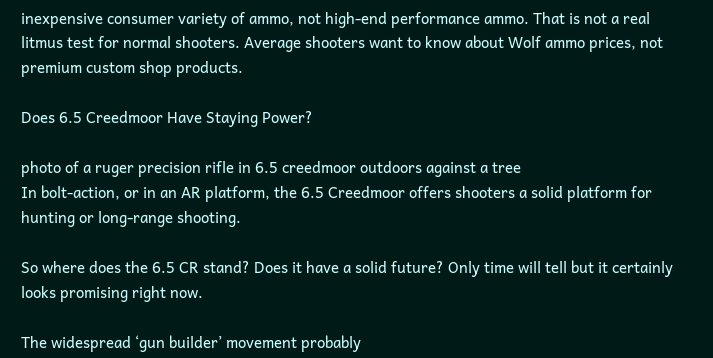inexpensive consumer variety of ammo, not high-end performance ammo. That is not a real litmus test for normal shooters. Average shooters want to know about Wolf ammo prices, not premium custom shop products.

Does 6.5 Creedmoor Have Staying Power?

photo of a ruger precision rifle in 6.5 creedmoor outdoors against a tree
In bolt-action, or in an AR platform, the 6.5 Creedmoor offers shooters a solid platform for hunting or long-range shooting.

So where does the 6.5 CR stand? Does it have a solid future? Only time will tell but it certainly looks promising right now.

The widespread ‘gun builder’ movement probably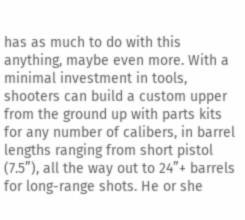has as much to do with this anything, maybe even more. With a minimal investment in tools, shooters can build a custom upper from the ground up with parts kits for any number of calibers, in barrel lengths ranging from short pistol (7.5”), all the way out to 24”+ barrels for long-range shots. He or she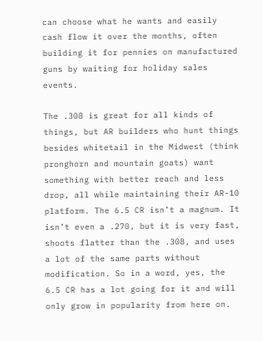can choose what he wants and easily cash flow it over the months, often building it for pennies on manufactured guns by waiting for holiday sales events.

The .308 is great for all kinds of things, but AR builders who hunt things besides whitetail in the Midwest (think pronghorn and mountain goats) want something with better reach and less drop, all while maintaining their AR-10 platform. The 6.5 CR isn’t a magnum. It isn’t even a .270, but it is very fast, shoots flatter than the .308, and uses a lot of the same parts without modification. So in a word, yes, the 6.5 CR has a lot going for it and will only grow in popularity from here on.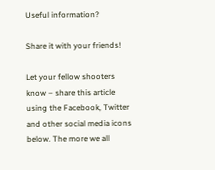Useful information?

Share it with your friends!

Let your fellow shooters know – share this article using the Facebook, Twitter and other social media icons below. The more we all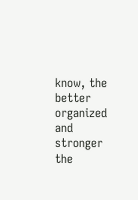know, the better organized and stronger the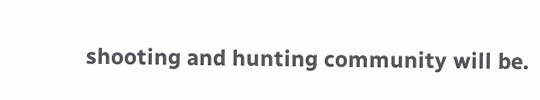shooting and hunting community will be.